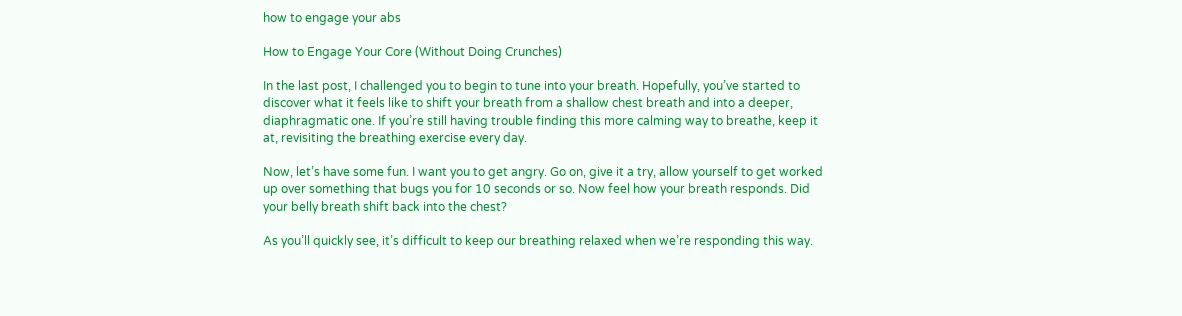how to engage your abs

How to Engage Your Core (Without Doing Crunches)

In the last post, I challenged you to begin to tune into your breath. Hopefully, you’ve started to discover what it feels like to shift your breath from a shallow chest breath and into a deeper, diaphragmatic one. If you’re still having trouble finding this more calming way to breathe, keep it at, revisiting the breathing exercise every day.

Now, let’s have some fun. I want you to get angry. Go on, give it a try, allow yourself to get worked up over something that bugs you for 10 seconds or so. Now feel how your breath responds. Did your belly breath shift back into the chest?

As you’ll quickly see, it’s difficult to keep our breathing relaxed when we’re responding this way.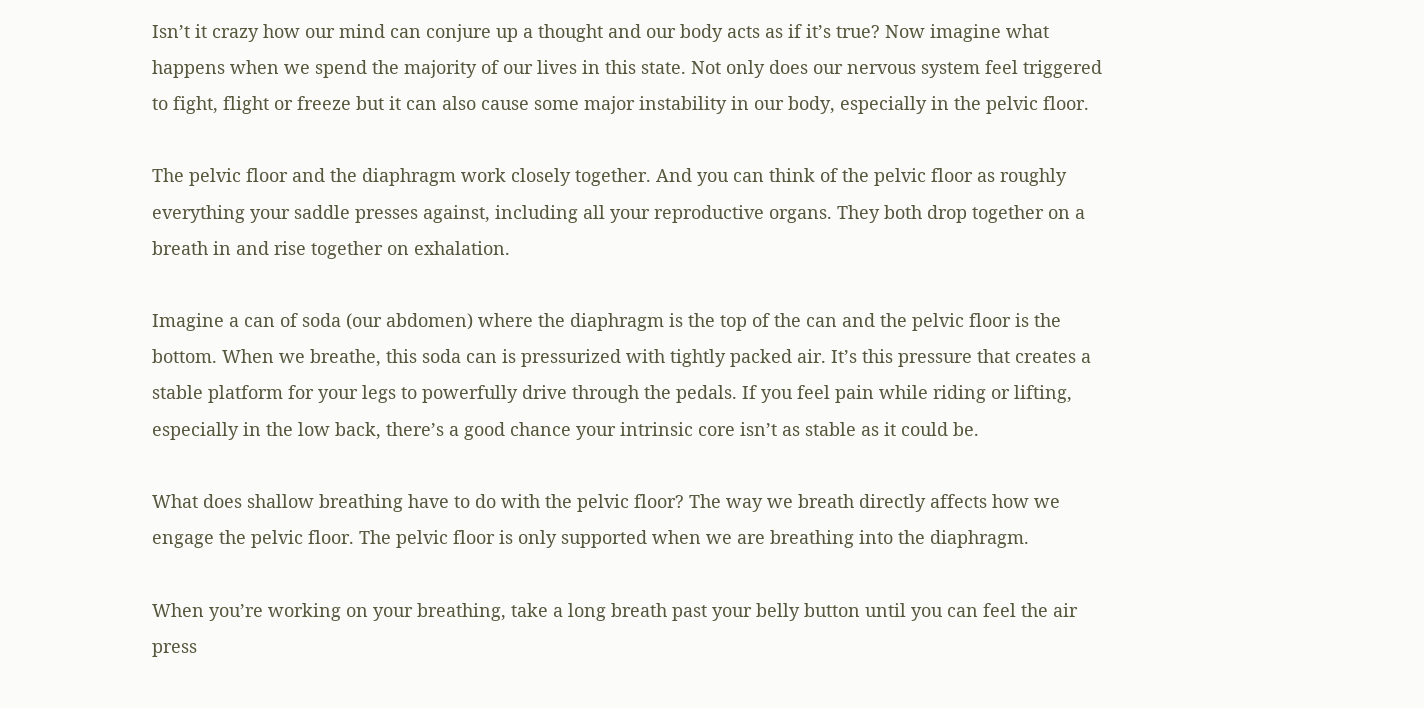Isn’t it crazy how our mind can conjure up a thought and our body acts as if it’s true? Now imagine what happens when we spend the majority of our lives in this state. Not only does our nervous system feel triggered to fight, flight or freeze but it can also cause some major instability in our body, especially in the pelvic floor.

The pelvic floor and the diaphragm work closely together. And you can think of the pelvic floor as roughly everything your saddle presses against, including all your reproductive organs. They both drop together on a breath in and rise together on exhalation.

Imagine a can of soda (our abdomen) where the diaphragm is the top of the can and the pelvic floor is the bottom. When we breathe, this soda can is pressurized with tightly packed air. It’s this pressure that creates a stable platform for your legs to powerfully drive through the pedals. If you feel pain while riding or lifting, especially in the low back, there’s a good chance your intrinsic core isn’t as stable as it could be.

What does shallow breathing have to do with the pelvic floor? The way we breath directly affects how we engage the pelvic floor. The pelvic floor is only supported when we are breathing into the diaphragm.

When you’re working on your breathing, take a long breath past your belly button until you can feel the air press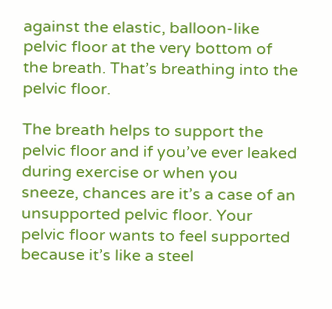against the elastic, balloon-like pelvic floor at the very bottom of the breath. That’s breathing into the pelvic floor.

The breath helps to support the pelvic floor and if you’ve ever leaked during exercise or when you sneeze, chances are it’s a case of an unsupported pelvic floor. Your pelvic floor wants to feel supported because it’s like a steel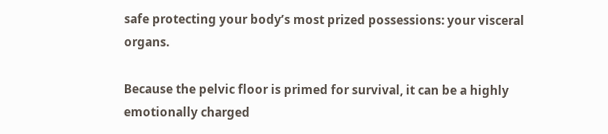safe protecting your body’s most prized possessions: your visceral organs.

Because the pelvic floor is primed for survival, it can be a highly emotionally charged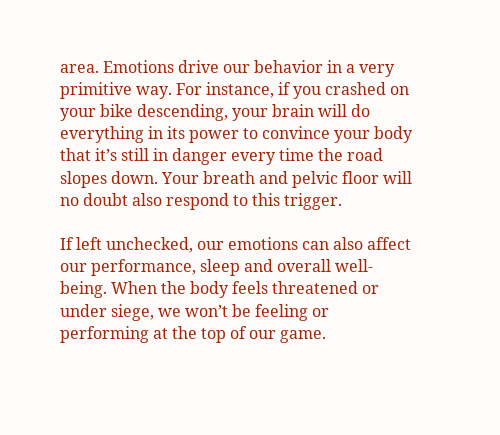area. Emotions drive our behavior in a very primitive way. For instance, if you crashed on your bike descending, your brain will do everything in its power to convince your body that it’s still in danger every time the road slopes down. Your breath and pelvic floor will no doubt also respond to this trigger.

If left unchecked, our emotions can also affect our performance, sleep and overall well-being. When the body feels threatened or under siege, we won’t be feeling or performing at the top of our game.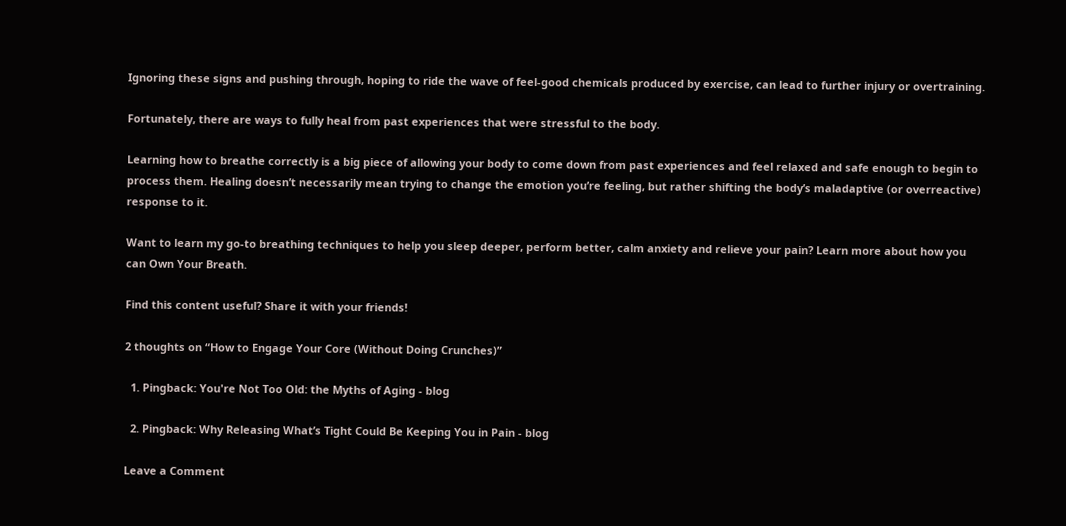Ignoring these signs and pushing through, hoping to ride the wave of feel-good chemicals produced by exercise, can lead to further injury or overtraining.

Fortunately, there are ways to fully heal from past experiences that were stressful to the body.

Learning how to breathe correctly is a big piece of allowing your body to come down from past experiences and feel relaxed and safe enough to begin to process them. Healing doesn’t necessarily mean trying to change the emotion you’re feeling, but rather shifting the body’s maladaptive (or overreactive) response to it.

Want to learn my go-to breathing techniques to help you sleep deeper, perform better, calm anxiety and relieve your pain? Learn more about how you can Own Your Breath.

Find this content useful? Share it with your friends!

2 thoughts on “How to Engage Your Core (Without Doing Crunches)”

  1. Pingback: You're Not Too Old: the Myths of Aging - blog

  2. Pingback: Why Releasing What’s Tight Could Be Keeping You in Pain - blog

Leave a Comment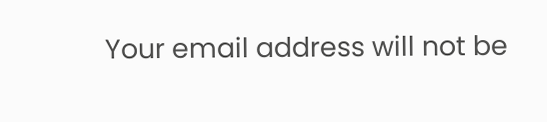Your email address will not be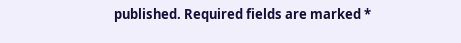published. Required fields are marked *